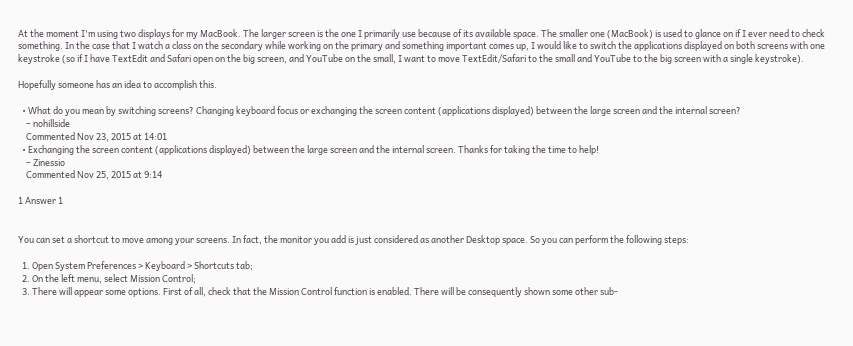At the moment I'm using two displays for my MacBook. The larger screen is the one I primarily use because of its available space. The smaller one (MacBook) is used to glance on if I ever need to check something. In the case that I watch a class on the secondary while working on the primary and something important comes up, I would like to switch the applications displayed on both screens with one keystroke (so if I have TextEdit and Safari open on the big screen, and YouTube on the small, I want to move TextEdit/Safari to the small and YouTube to the big screen with a single keystroke).

Hopefully someone has an idea to accomplish this.

  • What do you mean by switching screens? Changing keyboard focus or exchanging the screen content (applications displayed) between the large screen and the internal screen?
    – nohillside
    Commented Nov 23, 2015 at 14:01
  • Exchanging the screen content (applications displayed) between the large screen and the internal screen. Thanks for taking the time to help!
    – Zinessio
    Commented Nov 25, 2015 at 9:14

1 Answer 1


You can set a shortcut to move among your screens. In fact, the monitor you add is just considered as another Desktop space. So you can perform the following steps:

  1. Open System Preferences > Keyboard > Shortcuts tab;
  2. On the left menu, select Mission Control;
  3. There will appear some options. First of all, check that the Mission Control function is enabled. There will be consequently shown some other sub-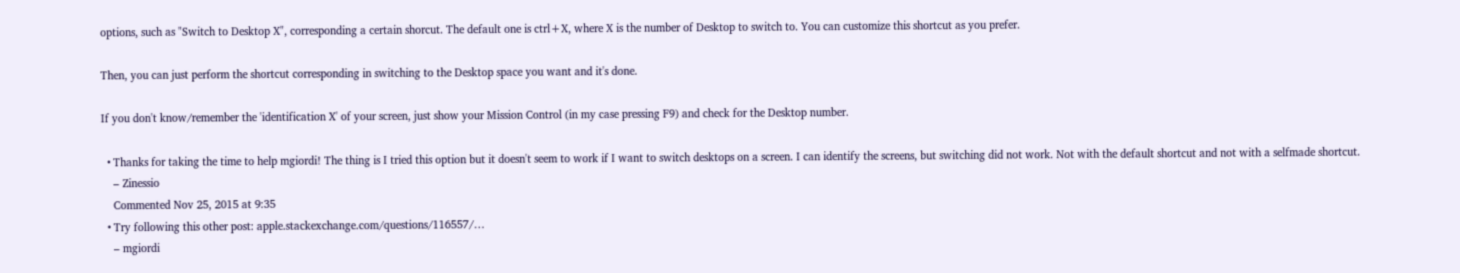options, such as "Switch to Desktop X", corresponding a certain shorcut. The default one is ctrl+X, where X is the number of Desktop to switch to. You can customize this shortcut as you prefer.

Then, you can just perform the shortcut corresponding in switching to the Desktop space you want and it's done.

If you don't know/remember the 'identification X' of your screen, just show your Mission Control (in my case pressing F9) and check for the Desktop number.

  • Thanks for taking the time to help mgiordi! The thing is I tried this option but it doesn't seem to work if I want to switch desktops on a screen. I can identify the screens, but switching did not work. Not with the default shortcut and not with a selfmade shortcut.
    – Zinessio
    Commented Nov 25, 2015 at 9:35
  • Try following this other post: apple.stackexchange.com/questions/116557/…
    – mgiordi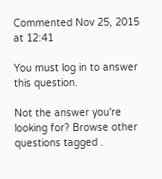Commented Nov 25, 2015 at 12:41

You must log in to answer this question.

Not the answer you're looking for? Browse other questions tagged .